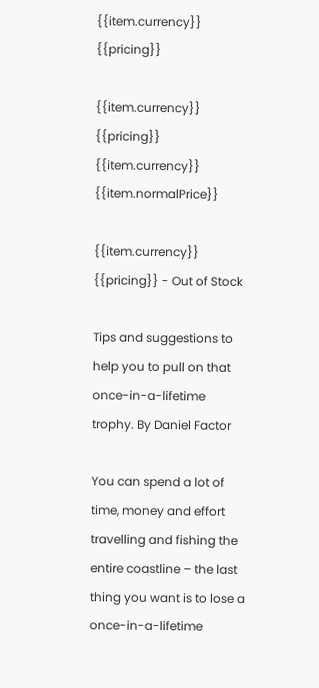{{item.currency}} {{pricing}}

{{item.currency}} {{pricing}} {{item.currency}} {{item.normalPrice}}

{{item.currency}} {{pricing}} - Out of Stock

Tips and suggestions to help you to pull on that once-in-a-lifetime trophy. By Daniel Factor

You can spend a lot of time, money and effort travelling and fishing the entire coastline – the last thing you want is to lose a once-in-a-lifetime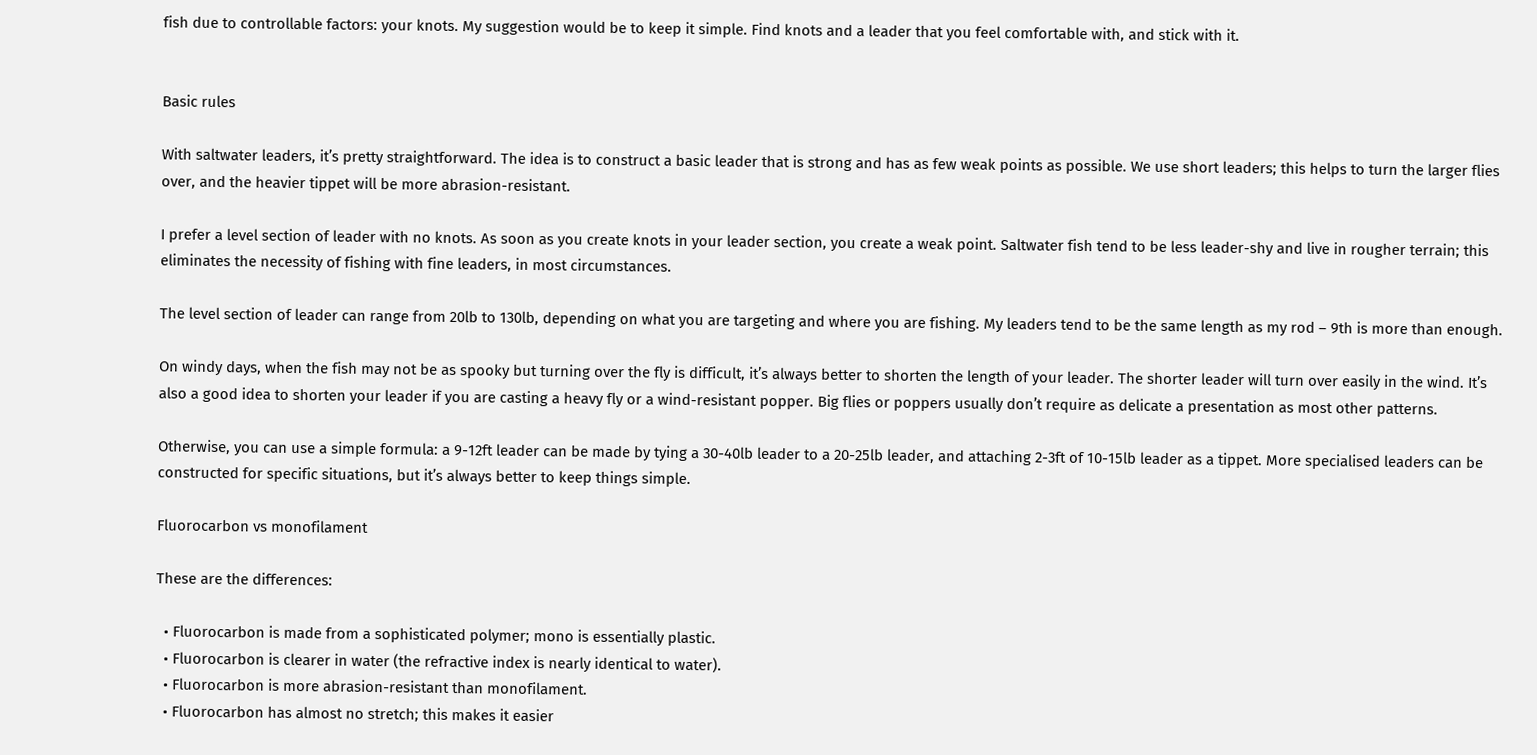fish due to controllable factors: your knots. My suggestion would be to keep it simple. Find knots and a leader that you feel comfortable with, and stick with it.


Basic rules

With saltwater leaders, it’s pretty straightforward. The idea is to construct a basic leader that is strong and has as few weak points as possible. We use short leaders; this helps to turn the larger flies over, and the heavier tippet will be more abrasion-resistant.

I prefer a level section of leader with no knots. As soon as you create knots in your leader section, you create a weak point. Saltwater fish tend to be less leader-shy and live in rougher terrain; this eliminates the necessity of fishing with fine leaders, in most circumstances.

The level section of leader can range from 20lb to 130lb, depending on what you are targeting and where you are fishing. My leaders tend to be the same length as my rod – 9th is more than enough.

On windy days, when the fish may not be as spooky but turning over the fly is difficult, it’s always better to shorten the length of your leader. The shorter leader will turn over easily in the wind. It’s also a good idea to shorten your leader if you are casting a heavy fly or a wind-resistant popper. Big flies or poppers usually don’t require as delicate a presentation as most other patterns.

Otherwise, you can use a simple formula: a 9-12ft leader can be made by tying a 30-40lb leader to a 20-25lb leader, and attaching 2-3ft of 10-15lb leader as a tippet. More specialised leaders can be constructed for specific situations, but it’s always better to keep things simple.

Fluorocarbon vs monofilament

These are the differences:

  • Fluorocarbon is made from a sophisticated polymer; mono is essentially plastic.
  • Fluorocarbon is clearer in water (the refractive index is nearly identical to water).
  • Fluorocarbon is more abrasion-resistant than monofilament.
  • Fluorocarbon has almost no stretch; this makes it easier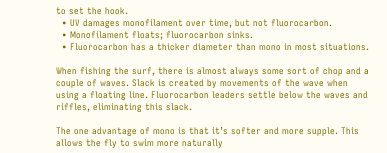to set the hook.
  • UV damages monofilament over time, but not fluorocarbon.
  • Monofilament floats; fluorocarbon sinks.
  • Fluorocarbon has a thicker diameter than mono in most situations.

When fishing the surf, there is almost always some sort of chop and a couple of waves. Slack is created by movements of the wave when using a floating line. Fluorocarbon leaders settle below the waves and riffles, eliminating this slack.

The one advantage of mono is that it’s softer and more supple. This allows the fly to swim more naturally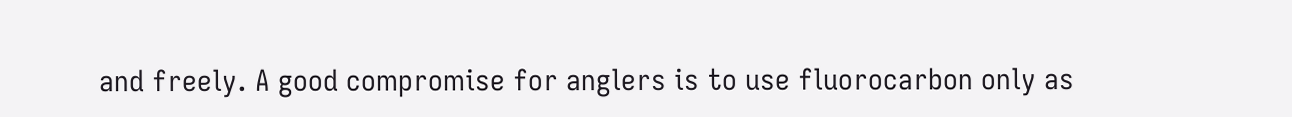and freely. A good compromise for anglers is to use fluorocarbon only as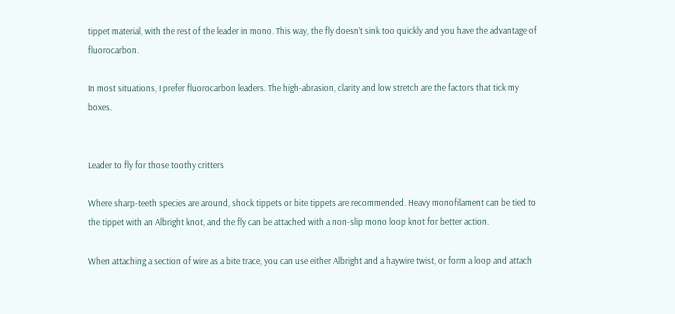tippet material, with the rest of the leader in mono. This way, the fly doesn’t sink too quickly and you have the advantage of fluorocarbon.

In most situations, I prefer fluorocarbon leaders. The high-abrasion, clarity and low stretch are the factors that tick my boxes.


Leader to fly for those toothy critters

Where sharp-teeth species are around, shock tippets or bite tippets are recommended. Heavy monofilament can be tied to the tippet with an Albright knot, and the fly can be attached with a non-slip mono loop knot for better action.

When attaching a section of wire as a bite trace, you can use either Albright and a haywire twist, or form a loop and attach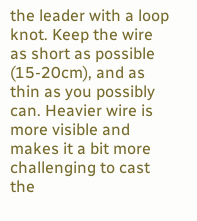the leader with a loop knot. Keep the wire as short as possible (15-20cm), and as thin as you possibly can. Heavier wire is more visible and makes it a bit more challenging to cast the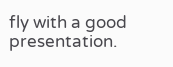fly with a good presentation.